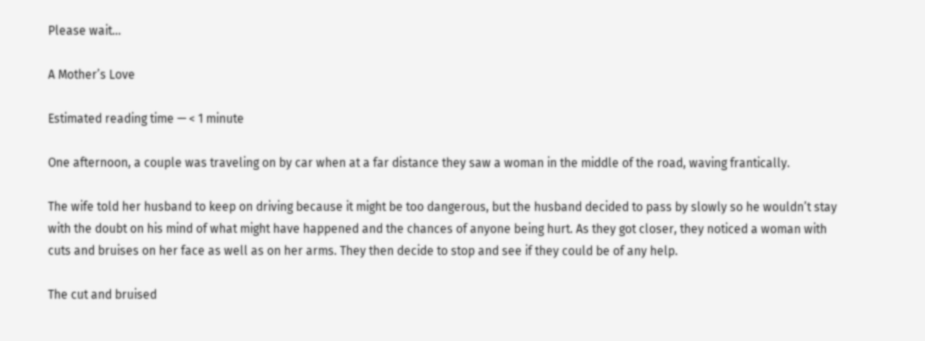Please wait...

A Mother’s Love

Estimated reading time — < 1 minute

One afternoon, a couple was traveling on by car when at a far distance they saw a woman in the middle of the road, waving frantically.

The wife told her husband to keep on driving because it might be too dangerous, but the husband decided to pass by slowly so he wouldn’t stay with the doubt on his mind of what might have happened and the chances of anyone being hurt. As they got closer, they noticed a woman with cuts and bruises on her face as well as on her arms. They then decide to stop and see if they could be of any help.

The cut and bruised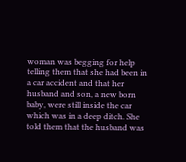woman was begging for help telling them that she had been in a car accident and that her husband and son, a new born baby, were still inside the car which was in a deep ditch. She told them that the husband was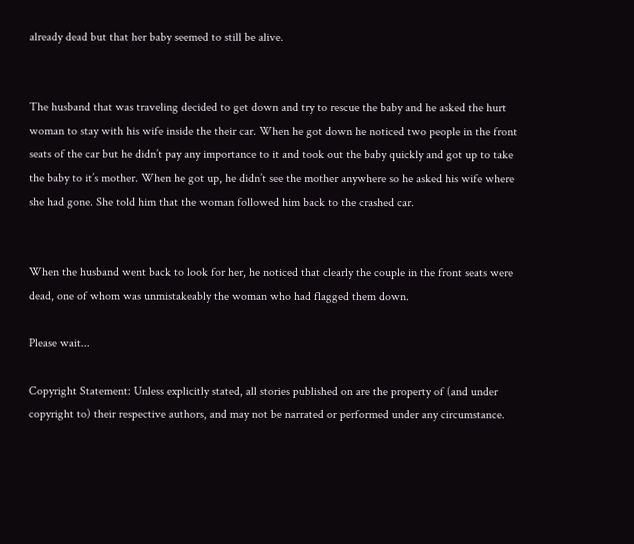already dead but that her baby seemed to still be alive.


The husband that was traveling decided to get down and try to rescue the baby and he asked the hurt woman to stay with his wife inside the their car. When he got down he noticed two people in the front seats of the car but he didn’t pay any importance to it and took out the baby quickly and got up to take the baby to it’s mother. When he got up, he didn’t see the mother anywhere so he asked his wife where she had gone. She told him that the woman followed him back to the crashed car.


When the husband went back to look for her, he noticed that clearly the couple in the front seats were dead, one of whom was unmistakeably the woman who had flagged them down.

Please wait...

Copyright Statement: Unless explicitly stated, all stories published on are the property of (and under copyright to) their respective authors, and may not be narrated or performed under any circumstance.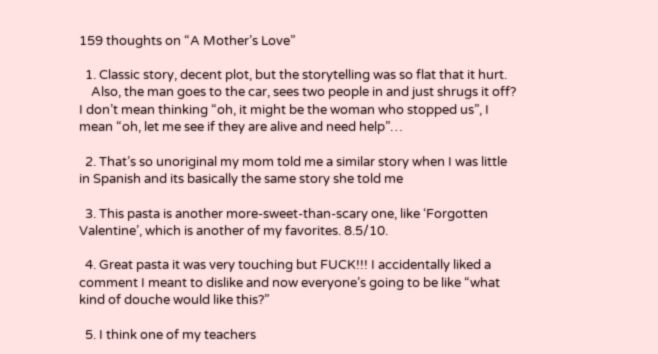159 thoughts on “A Mother’s Love”

  1. Classic story, decent plot, but the storytelling was so flat that it hurt.
    Also, the man goes to the car, sees two people in and just shrugs it off? I don’t mean thinking “oh, it might be the woman who stopped us”, I mean “oh, let me see if they are alive and need help”…

  2. That’s so unoriginal my mom told me a similar story when I was little in Spanish and its basically the same story she told me

  3. This pasta is another more-sweet-than-scary one, like ‘Forgotten Valentine’, which is another of my favorites. 8.5/10.

  4. Great pasta it was very touching but FUCK!!! I accidentally liked a comment I meant to dislike and now everyone’s going to be like “what kind of douche would like this?”

  5. I think one of my teachers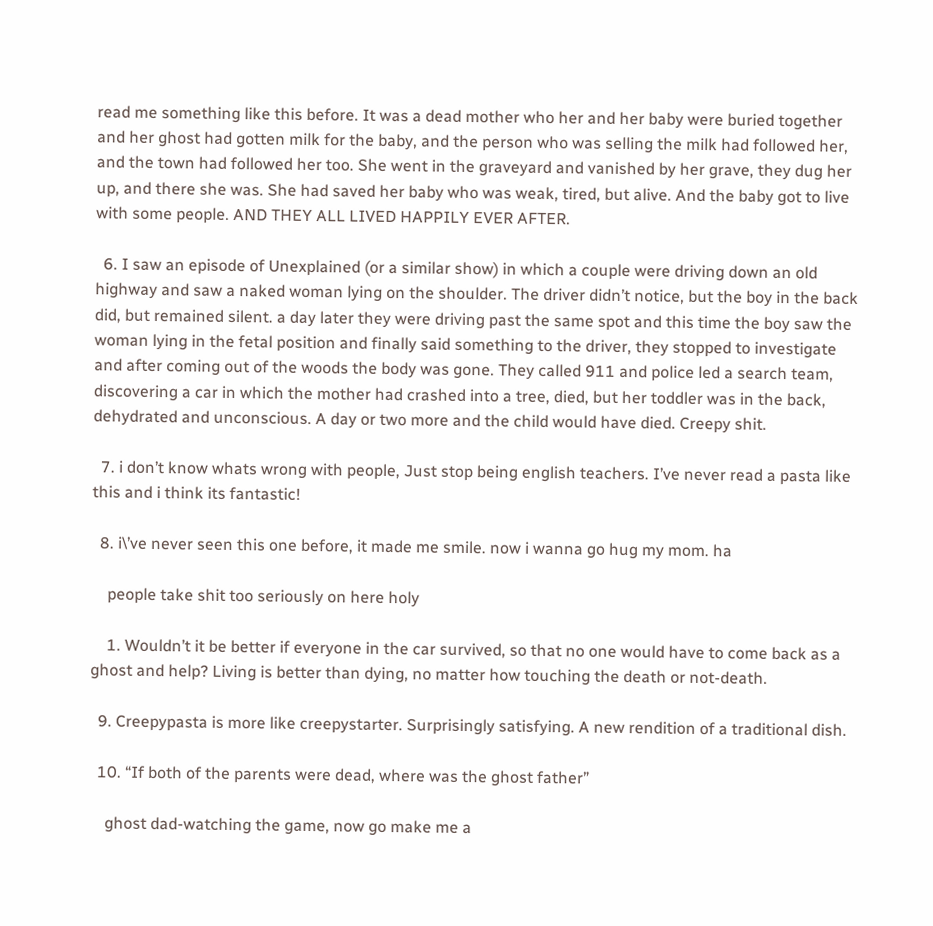read me something like this before. It was a dead mother who her and her baby were buried together and her ghost had gotten milk for the baby, and the person who was selling the milk had followed her, and the town had followed her too. She went in the graveyard and vanished by her grave, they dug her up, and there she was. She had saved her baby who was weak, tired, but alive. And the baby got to live with some people. AND THEY ALL LIVED HAPPILY EVER AFTER.

  6. I saw an episode of Unexplained (or a similar show) in which a couple were driving down an old highway and saw a naked woman lying on the shoulder. The driver didn’t notice, but the boy in the back did, but remained silent. a day later they were driving past the same spot and this time the boy saw the woman lying in the fetal position and finally said something to the driver, they stopped to investigate and after coming out of the woods the body was gone. They called 911 and police led a search team, discovering a car in which the mother had crashed into a tree, died, but her toddler was in the back, dehydrated and unconscious. A day or two more and the child would have died. Creepy shit.

  7. i don’t know whats wrong with people, Just stop being english teachers. I’ve never read a pasta like this and i think its fantastic!

  8. i\’ve never seen this one before, it made me smile. now i wanna go hug my mom. ha

    people take shit too seriously on here holy

    1. Wouldn’t it be better if everyone in the car survived, so that no one would have to come back as a ghost and help? Living is better than dying, no matter how touching the death or not-death.

  9. Creepypasta is more like creepystarter. Surprisingly satisfying. A new rendition of a traditional dish.

  10. “If both of the parents were dead, where was the ghost father”

    ghost dad-watching the game, now go make me a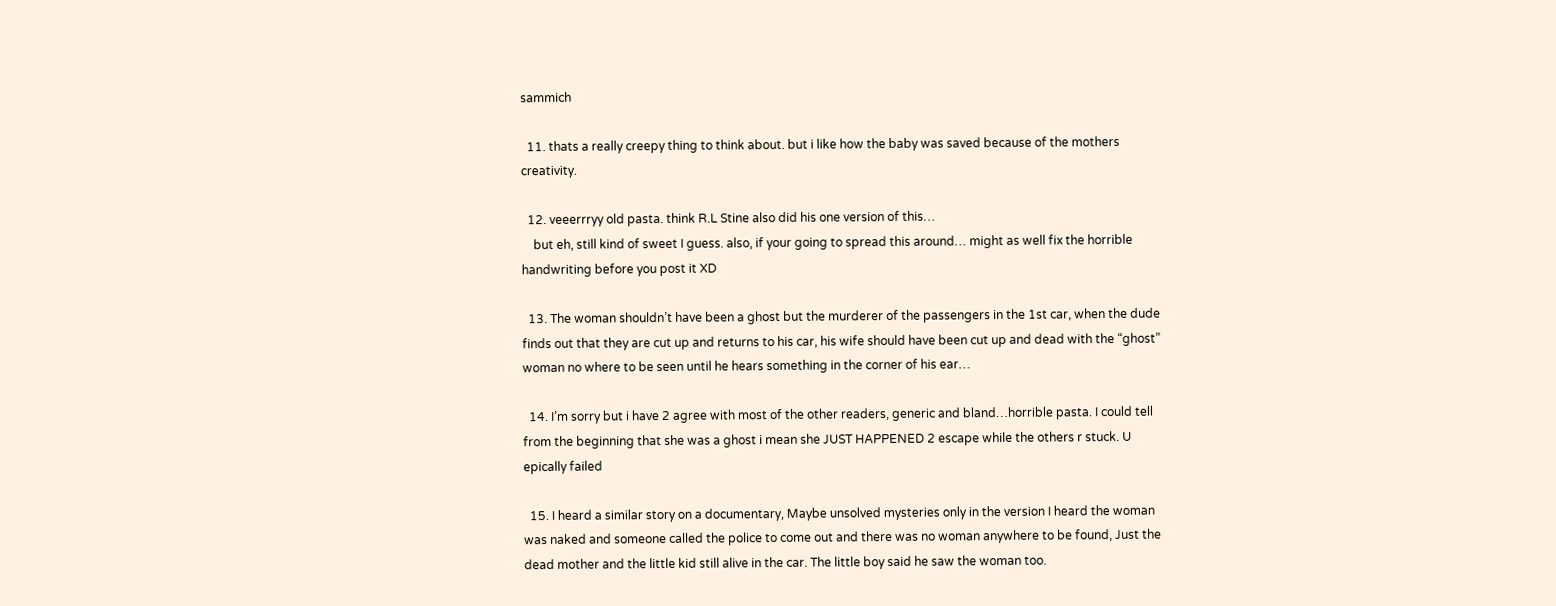sammich

  11. thats a really creepy thing to think about. but i like how the baby was saved because of the mothers creativity.

  12. veeerrryy old pasta. think R.L Stine also did his one version of this…
    but eh, still kind of sweet I guess. also, if your going to spread this around… might as well fix the horrible handwriting before you post it XD

  13. The woman shouldn’t have been a ghost but the murderer of the passengers in the 1st car, when the dude finds out that they are cut up and returns to his car, his wife should have been cut up and dead with the “ghost” woman no where to be seen until he hears something in the corner of his ear…

  14. I’m sorry but i have 2 agree with most of the other readers, generic and bland…horrible pasta. I could tell from the beginning that she was a ghost i mean she JUST HAPPENED 2 escape while the others r stuck. U epically failed

  15. I heard a similar story on a documentary, Maybe unsolved mysteries only in the version I heard the woman was naked and someone called the police to come out and there was no woman anywhere to be found, Just the dead mother and the little kid still alive in the car. The little boy said he saw the woman too.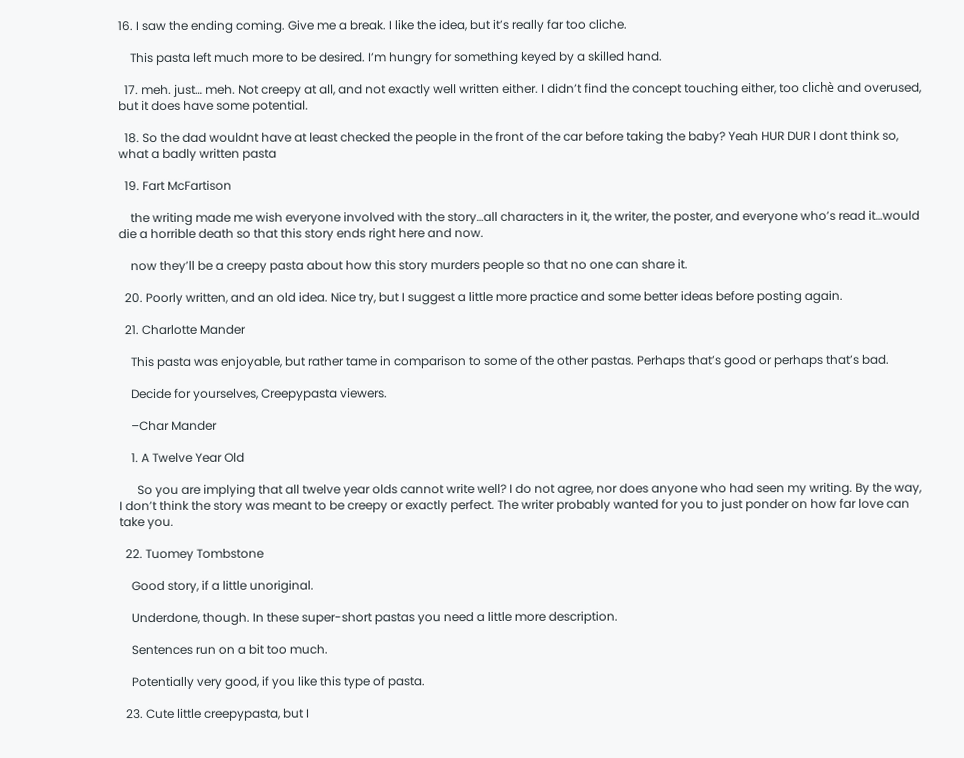16. I saw the ending coming. Give me a break. I like the idea, but it’s really far too cliche.

    This pasta left much more to be desired. I’m hungry for something keyed by a skilled hand.

  17. meh. just… meh. Not creepy at all, and not exactly well written either. I didn’t find the concept touching either, too clichè and overused, but it does have some potential.

  18. So the dad wouldnt have at least checked the people in the front of the car before taking the baby? Yeah HUR DUR I dont think so, what a badly written pasta

  19. Fart McFartison

    the writing made me wish everyone involved with the story…all characters in it, the writer, the poster, and everyone who’s read it…would die a horrible death so that this story ends right here and now.

    now they’ll be a creepy pasta about how this story murders people so that no one can share it.

  20. Poorly written, and an old idea. Nice try, but I suggest a little more practice and some better ideas before posting again.

  21. Charlotte Mander

    This pasta was enjoyable, but rather tame in comparison to some of the other pastas. Perhaps that’s good or perhaps that’s bad.

    Decide for yourselves, Creepypasta viewers.

    –Char Mander

    1. A Twelve Year Old

      So you are implying that all twelve year olds cannot write well? I do not agree, nor does anyone who had seen my writing. By the way, I don’t think the story was meant to be creepy or exactly perfect. The writer probably wanted for you to just ponder on how far love can take you.

  22. Tuomey Tombstone

    Good story, if a little unoriginal.

    Underdone, though. In these super-short pastas you need a little more description.

    Sentences run on a bit too much.

    Potentially very good, if you like this type of pasta.

  23. Cute little creepypasta, but I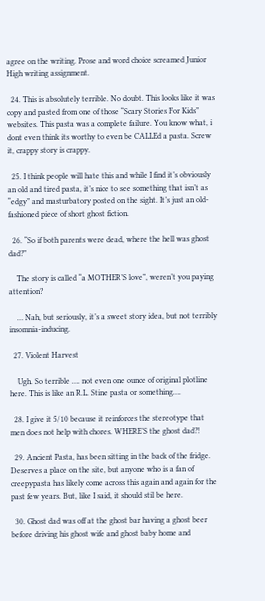agree on the writing. Prose and word choice screamed Junior High writing assignment.

  24. This is absolutely terrible. No doubt. This looks like it was copy and pasted from one of those “Scary Stories For Kids” websites. This pasta was a complete failure. You know what, i dont even think its worthy to even be CALLEd a pasta. Screw it, crappy story is crappy.

  25. I think people will hate this and while I find it’s obviously an old and tired pasta, it’s nice to see something that isn’t as “edgy” and masturbatory posted on the sight. It’s just an old-fashioned piece of short ghost fiction.

  26. “So if both parents were dead, where the hell was ghost dad?”

    The story is called “a MOTHER’S love”, weren’t you paying attention?

    … Nah, but seriously, it’s a sweet story idea, but not terribly insomnia-inducing.

  27. Violent Harvest

    Ugh. So terrible …. not even one ounce of original plotline here. This is like an R.L. Stine pasta or something….

  28. I give it 5/10 because it reinforces the stereotype that men does not help with chores. WHERE’S the ghost dad?!

  29. Ancient Pasta, has been sitting in the back of the fridge. Deserves a place on the site, but anyone who is a fan of creepypasta has likely come across this again and again for the past few years. But, like I said, it should stil be here.

  30. Ghost dad was off at the ghost bar having a ghost beer before driving his ghost wife and ghost baby home and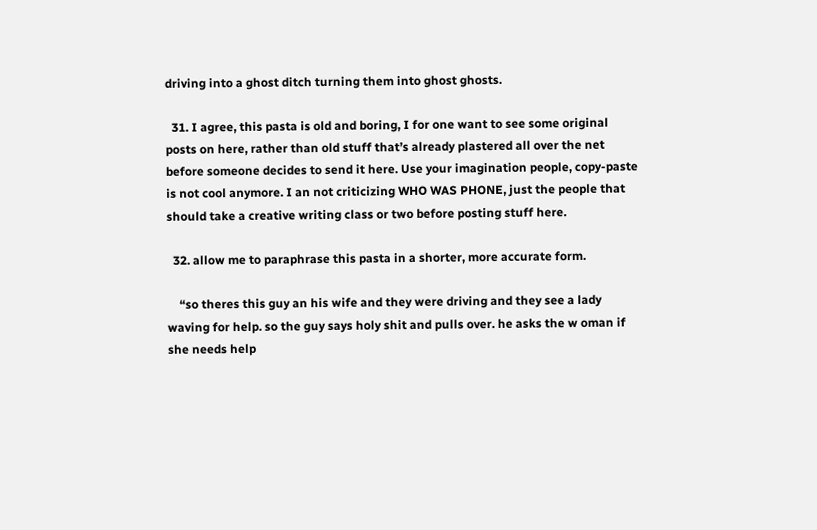driving into a ghost ditch turning them into ghost ghosts.

  31. I agree, this pasta is old and boring, I for one want to see some original posts on here, rather than old stuff that’s already plastered all over the net before someone decides to send it here. Use your imagination people, copy-paste is not cool anymore. I an not criticizing WHO WAS PHONE, just the people that should take a creative writing class or two before posting stuff here.

  32. allow me to paraphrase this pasta in a shorter, more accurate form.

    “so theres this guy an his wife and they were driving and they see a lady waving for help. so the guy says holy shit and pulls over. he asks the w oman if she needs help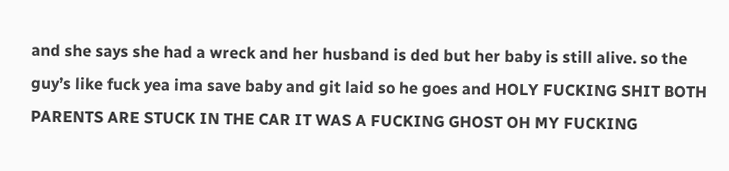and she says she had a wreck and her husband is ded but her baby is still alive. so the guy’s like fuck yea ima save baby and git laid so he goes and HOLY FUCKING SHIT BOTH PARENTS ARE STUCK IN THE CAR IT WAS A FUCKING GHOST OH MY FUCKING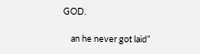GOD.

    an he never got laid”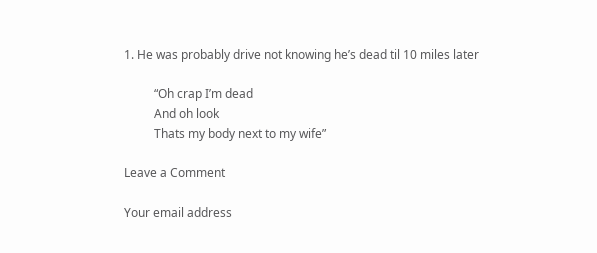1. He was probably drive not knowing he’s dead til 10 miles later

          “Oh crap I’m dead
          And oh look
          Thats my body next to my wife”

Leave a Comment

Your email address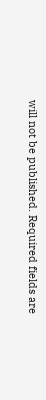will not be published. Required fields are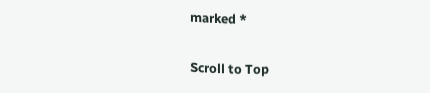marked *

Scroll to Top